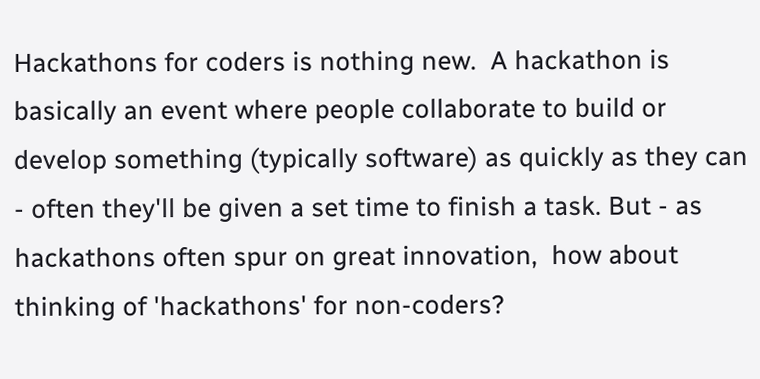Hackathons for coders is nothing new.  A hackathon is basically an event where people collaborate to build or develop something (typically software) as quickly as they can - often they'll be given a set time to finish a task. But - as hackathons often spur on great innovation,  how about thinking of 'hackathons' for non-coders?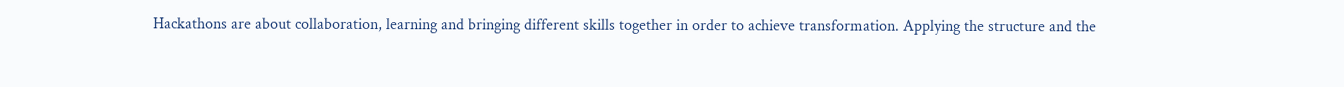Hackathons are about collaboration, learning and bringing different skills together in order to achieve transformation. Applying the structure and the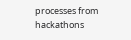processes from hackathons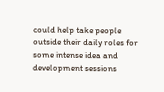could help take people outside their daily roles for some intense idea and development sessions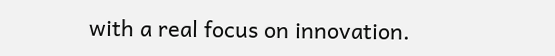with a real focus on innovation.